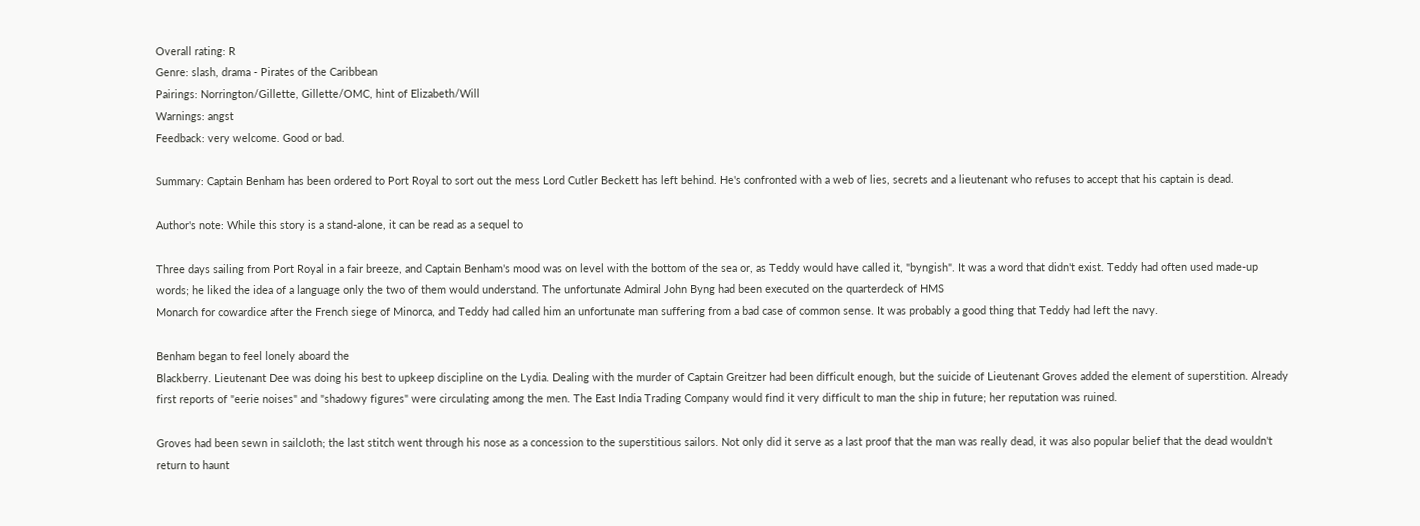Overall rating: R
Genre: slash, drama - Pirates of the Caribbean
Pairings: Norrington/Gillette, Gillette/OMC, hint of Elizabeth/Will
Warnings: angst
Feedback: very welcome. Good or bad.

Summary: Captain Benham has been ordered to Port Royal to sort out the mess Lord Cutler Beckett has left behind. He's confronted with a web of lies, secrets and a lieutenant who refuses to accept that his captain is dead.

Author's note: While this story is a stand-alone, it can be read as a sequel to

Three days sailing from Port Royal in a fair breeze, and Captain Benham's mood was on level with the bottom of the sea or, as Teddy would have called it, "byngish". It was a word that didn't exist. Teddy had often used made-up words; he liked the idea of a language only the two of them would understand. The unfortunate Admiral John Byng had been executed on the quarterdeck of HMS
Monarch for cowardice after the French siege of Minorca, and Teddy had called him an unfortunate man suffering from a bad case of common sense. It was probably a good thing that Teddy had left the navy.

Benham began to feel lonely aboard the
Blackberry. Lieutenant Dee was doing his best to upkeep discipline on the Lydia. Dealing with the murder of Captain Greitzer had been difficult enough, but the suicide of Lieutenant Groves added the element of superstition. Already first reports of "eerie noises" and "shadowy figures" were circulating among the men. The East India Trading Company would find it very difficult to man the ship in future; her reputation was ruined.

Groves had been sewn in sailcloth; the last stitch went through his nose as a concession to the superstitious sailors. Not only did it serve as a last proof that the man was really dead, it was also popular belief that the dead wouldn't return to haunt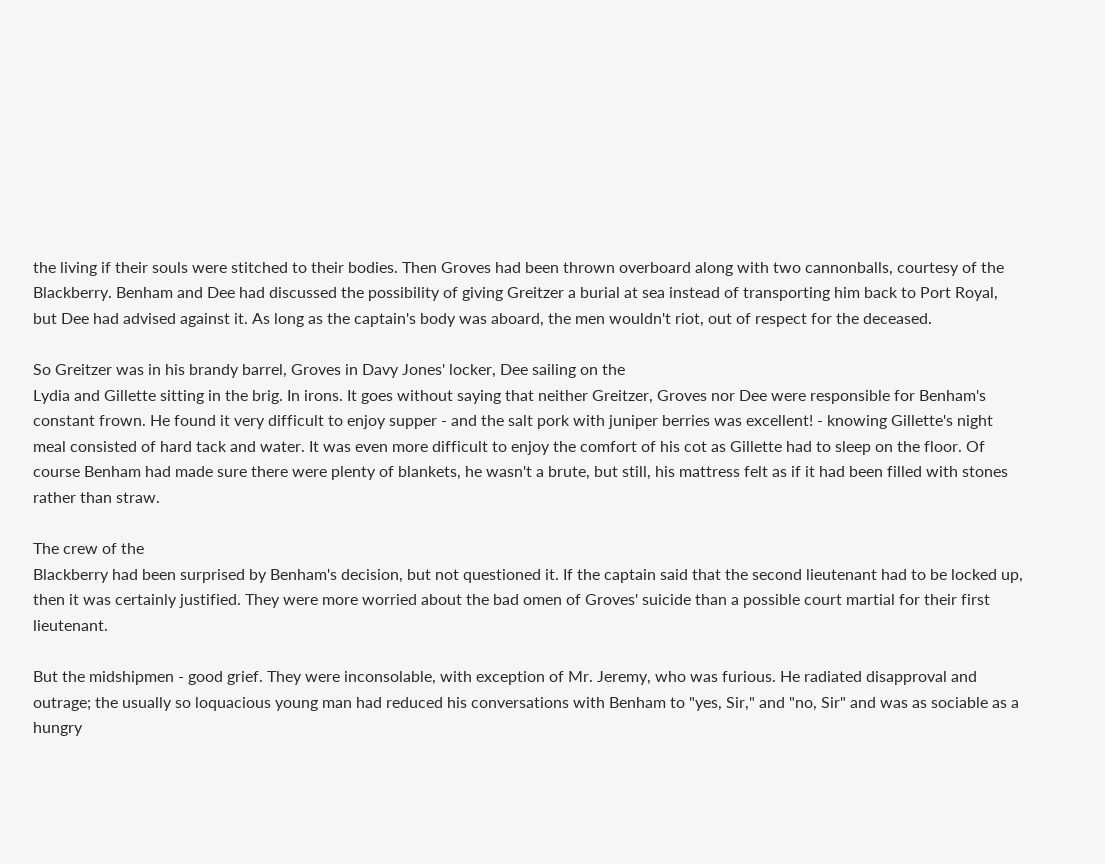the living if their souls were stitched to their bodies. Then Groves had been thrown overboard along with two cannonballs, courtesy of the
Blackberry. Benham and Dee had discussed the possibility of giving Greitzer a burial at sea instead of transporting him back to Port Royal, but Dee had advised against it. As long as the captain's body was aboard, the men wouldn't riot, out of respect for the deceased.

So Greitzer was in his brandy barrel, Groves in Davy Jones' locker, Dee sailing on the
Lydia and Gillette sitting in the brig. In irons. It goes without saying that neither Greitzer, Groves nor Dee were responsible for Benham's constant frown. He found it very difficult to enjoy supper - and the salt pork with juniper berries was excellent! - knowing Gillette's night meal consisted of hard tack and water. It was even more difficult to enjoy the comfort of his cot as Gillette had to sleep on the floor. Of course Benham had made sure there were plenty of blankets, he wasn't a brute, but still, his mattress felt as if it had been filled with stones rather than straw.

The crew of the
Blackberry had been surprised by Benham's decision, but not questioned it. If the captain said that the second lieutenant had to be locked up, then it was certainly justified. They were more worried about the bad omen of Groves' suicide than a possible court martial for their first lieutenant.

But the midshipmen - good grief. They were inconsolable, with exception of Mr. Jeremy, who was furious. He radiated disapproval and outrage; the usually so loquacious young man had reduced his conversations with Benham to "yes, Sir," and "no, Sir" and was as sociable as a hungry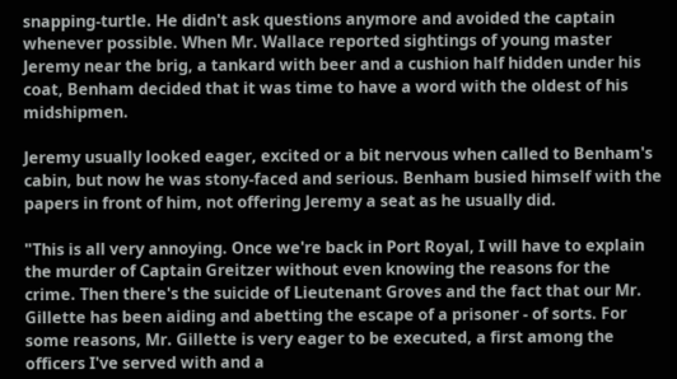snapping-turtle. He didn't ask questions anymore and avoided the captain whenever possible. When Mr. Wallace reported sightings of young master Jeremy near the brig, a tankard with beer and a cushion half hidden under his coat, Benham decided that it was time to have a word with the oldest of his midshipmen.

Jeremy usually looked eager, excited or a bit nervous when called to Benham's cabin, but now he was stony-faced and serious. Benham busied himself with the papers in front of him, not offering Jeremy a seat as he usually did.

"This is all very annoying. Once we're back in Port Royal, I will have to explain the murder of Captain Greitzer without even knowing the reasons for the crime. Then there's the suicide of Lieutenant Groves and the fact that our Mr. Gillette has been aiding and abetting the escape of a prisoner - of sorts. For some reasons, Mr. Gillette is very eager to be executed, a first among the officers I've served with and a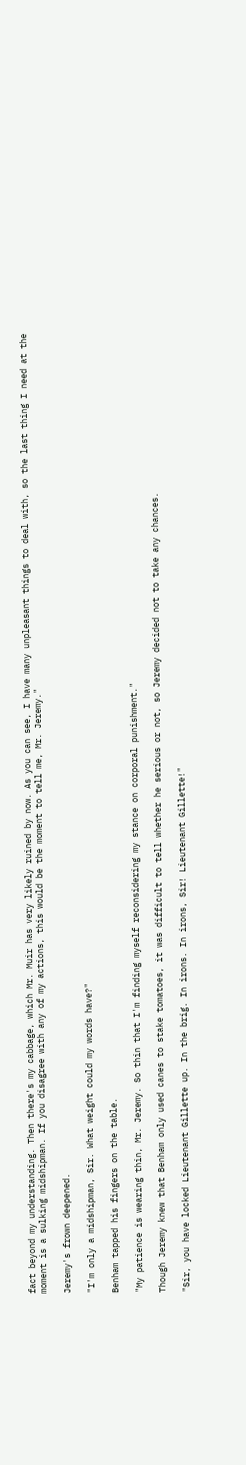fact beyond my understanding. Then there's my cabbage, which Mr. Muir has very likely ruined by now. As you can see, I have many unpleasant things to deal with, so the last thing I need at the moment is a sulking midshipman. If you disagree with any of my actions, this would be the moment to tell me, Mr. Jeremy."

Jeremy's frown deepened.

"I'm only a midshipman, Sir. What weight could my words have?"

Benham tapped his fingers on the table.

"My patience is wearing thin, Mr. Jeremy. So thin that I'm finding myself reconsidering my stance on corporal punishment."

Though Jeremy knew that Benham only used canes to stake tomatoes, it was difficult to tell whether he serious or not, so Jeremy decided not to take any chances.

"Sir, you have locked Lieutenant Gillette up. In the brig. In irons. In irons, Sir! Lieutenant Gillette!"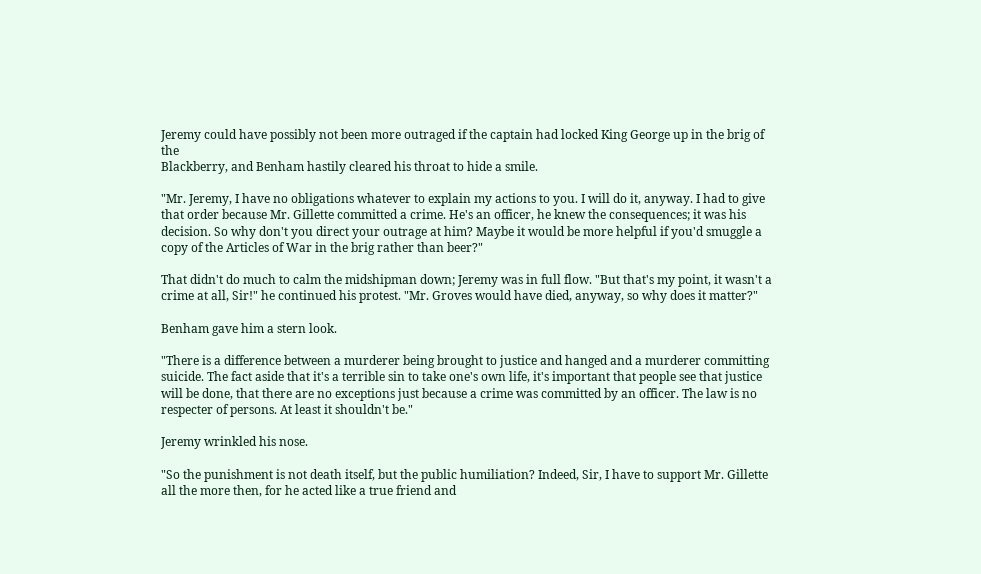Jeremy could have possibly not been more outraged if the captain had locked King George up in the brig of the
Blackberry, and Benham hastily cleared his throat to hide a smile.

"Mr. Jeremy, I have no obligations whatever to explain my actions to you. I will do it, anyway. I had to give that order because Mr. Gillette committed a crime. He's an officer, he knew the consequences; it was his decision. So why don't you direct your outrage at him? Maybe it would be more helpful if you'd smuggle a copy of the Articles of War in the brig rather than beer?"

That didn't do much to calm the midshipman down; Jeremy was in full flow. "But that's my point, it wasn't a crime at all, Sir!" he continued his protest. "Mr. Groves would have died, anyway, so why does it matter?"

Benham gave him a stern look.

"There is a difference between a murderer being brought to justice and hanged and a murderer committing suicide. The fact aside that it's a terrible sin to take one's own life, it's important that people see that justice will be done, that there are no exceptions just because a crime was committed by an officer. The law is no respecter of persons. At least it shouldn't be."

Jeremy wrinkled his nose.

"So the punishment is not death itself, but the public humiliation? Indeed, Sir, I have to support Mr. Gillette all the more then, for he acted like a true friend and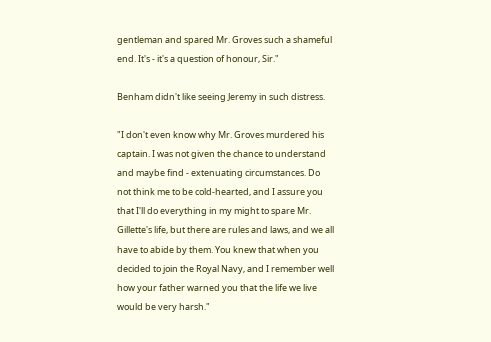gentleman and spared Mr. Groves such a shameful end. It's - it's a question of honour, Sir."

Benham didn't like seeing Jeremy in such distress.

"I don't even know why Mr. Groves murdered his captain. I was not given the chance to understand and maybe find - extenuating circumstances. Do not think me to be cold-hearted, and I assure you that I'll do everything in my might to spare Mr. Gillette's life, but there are rules and laws, and we all have to abide by them. You knew that when you decided to join the Royal Navy, and I remember well how your father warned you that the life we live would be very harsh."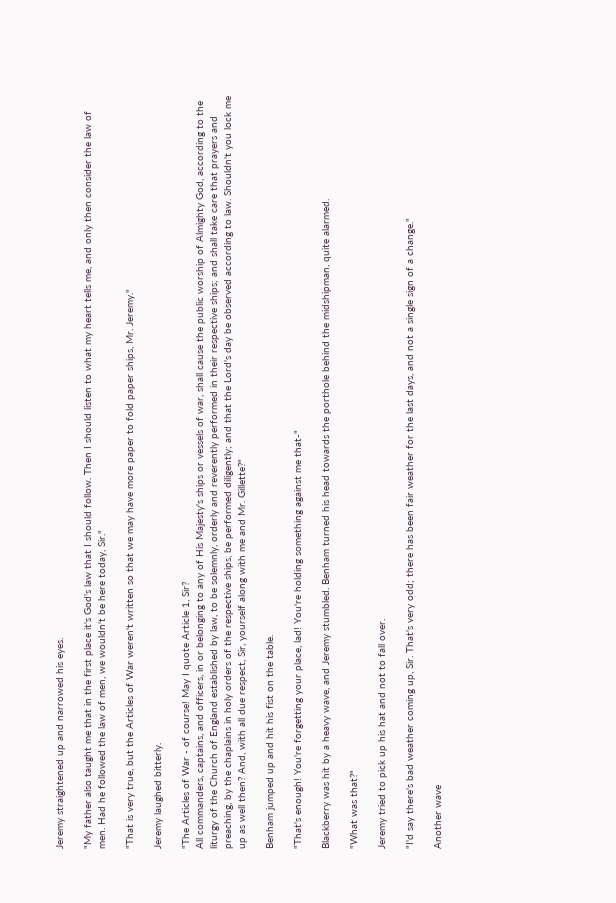Jeremy straightened up and narrowed his eyes.

"My father also taught me that in the first place it's God's law that I should follow. Then I should listen to what my heart tells me, and only then consider the law of men. Had he followed the law of men, we wouldn't be here today, Sir."

"That is very true, but the Articles of War weren't written so that we may have more paper to fold paper ships, Mr. Jeremy."

Jeremy laughed bitterly.

"The Articles of War - of course! May I quote Article 1, Sir?
All commanders, captains, and officers, in or belonging to any of His Majesty's ships or vessels of war, shall cause the public worship of Almighty God, according to the liturgy of the Church of England established by law, to be solemnly, orderly and reverently performed in their respective ships; and shall take care that prayers and preaching, by the chaplains in holy orders of the respective ships, be performed diligently; and that the Lord's day be observed according to law. Shouldn't you lock me up as well then? And, with all due respect, Sir, yourself along with me and Mr. Gillette?"

Benham jumped up and hit his fist on the table.

"That's enough! You're forgetting your place, lad! You're holding something against me that-"

Blackberry was hit by a heavy wave, and Jeremy stumbled. Benham turned his head towards the porthole behind the midshipman, quite alarmed.

"What was that?"

Jeremy tried to pick up his hat and not to fall over.

"I'd say there's bad weather coming up, Sir. That's very odd; there has been fair weather for the last days, and not a single sign of a change."

Another wave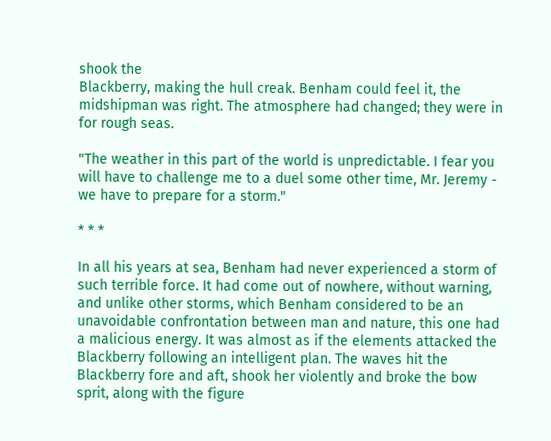shook the
Blackberry, making the hull creak. Benham could feel it, the midshipman was right. The atmosphere had changed; they were in for rough seas.

"The weather in this part of the world is unpredictable. I fear you will have to challenge me to a duel some other time, Mr. Jeremy - we have to prepare for a storm."

* * *

In all his years at sea, Benham had never experienced a storm of such terrible force. It had come out of nowhere, without warning, and unlike other storms, which Benham considered to be an unavoidable confrontation between man and nature, this one had a malicious energy. It was almost as if the elements attacked the
Blackberry following an intelligent plan. The waves hit the Blackberry fore and aft, shook her violently and broke the bow sprit, along with the figure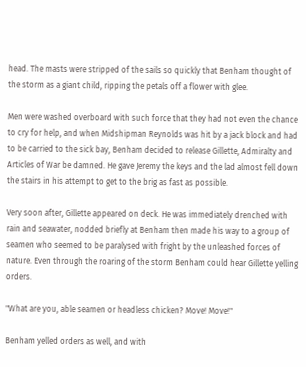head. The masts were stripped of the sails so quickly that Benham thought of the storm as a giant child, ripping the petals off a flower with glee.

Men were washed overboard with such force that they had not even the chance to cry for help, and when Midshipman Reynolds was hit by a jack block and had to be carried to the sick bay, Benham decided to release Gillette, Admiralty and Articles of War be damned. He gave Jeremy the keys and the lad almost fell down the stairs in his attempt to get to the brig as fast as possible.

Very soon after, Gillette appeared on deck. He was immediately drenched with rain and seawater, nodded briefly at Benham then made his way to a group of seamen who seemed to be paralysed with fright by the unleashed forces of nature. Even through the roaring of the storm Benham could hear Gillette yelling orders.

"What are you, able seamen or headless chicken? Move! Move!"

Benham yelled orders as well, and with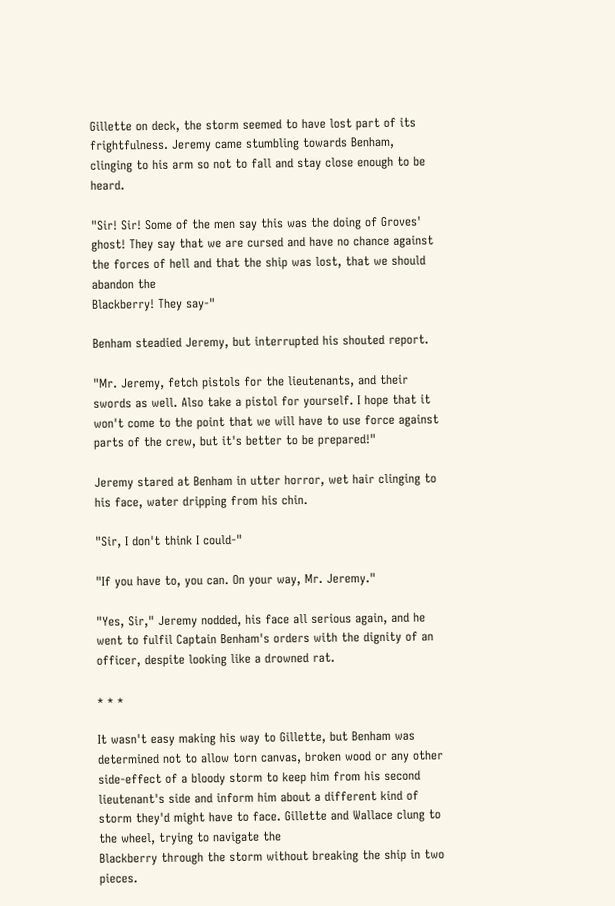Gillette on deck, the storm seemed to have lost part of its frightfulness. Jeremy came stumbling towards Benham, clinging to his arm so not to fall and stay close enough to be heard.

"Sir! Sir! Some of the men say this was the doing of Groves' ghost! They say that we are cursed and have no chance against the forces of hell and that the ship was lost, that we should abandon the
Blackberry! They say-"

Benham steadied Jeremy, but interrupted his shouted report.

"Mr. Jeremy, fetch pistols for the lieutenants, and their swords as well. Also take a pistol for yourself. I hope that it won't come to the point that we will have to use force against parts of the crew, but it's better to be prepared!"

Jeremy stared at Benham in utter horror, wet hair clinging to his face, water dripping from his chin.

"Sir, I don't think I could-"

"If you have to, you can. On your way, Mr. Jeremy."

"Yes, Sir," Jeremy nodded, his face all serious again, and he went to fulfil Captain Benham's orders with the dignity of an officer, despite looking like a drowned rat.

* * *

It wasn't easy making his way to Gillette, but Benham was determined not to allow torn canvas, broken wood or any other side-effect of a bloody storm to keep him from his second lieutenant's side and inform him about a different kind of storm they'd might have to face. Gillette and Wallace clung to the wheel, trying to navigate the
Blackberry through the storm without breaking the ship in two pieces.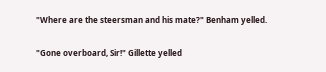"Where are the steersman and his mate?" Benham yelled.

"Gone overboard, Sir!" Gillette yelled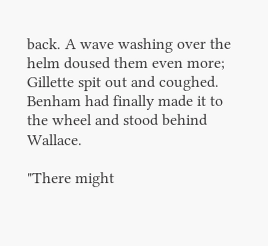back. A wave washing over the helm doused them even more; Gillette spit out and coughed. Benham had finally made it to the wheel and stood behind Wallace.

"There might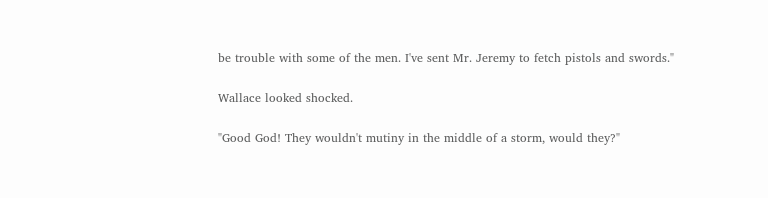be trouble with some of the men. I've sent Mr. Jeremy to fetch pistols and swords."

Wallace looked shocked.

"Good God! They wouldn't mutiny in the middle of a storm, would they?"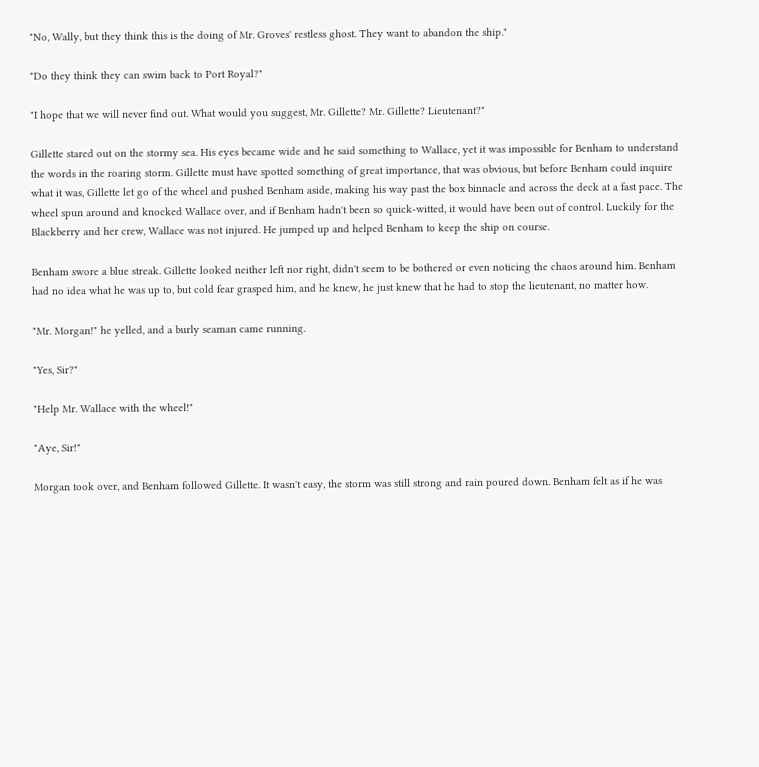"No, Wally, but they think this is the doing of Mr. Groves' restless ghost. They want to abandon the ship."

"Do they think they can swim back to Port Royal?"

"I hope that we will never find out. What would you suggest, Mr. Gillette? Mr. Gillette? Lieutenant?"

Gillette stared out on the stormy sea. His eyes became wide and he said something to Wallace, yet it was impossible for Benham to understand the words in the roaring storm. Gillette must have spotted something of great importance, that was obvious, but before Benham could inquire what it was, Gillette let go of the wheel and pushed Benham aside, making his way past the box binnacle and across the deck at a fast pace. The wheel spun around and knocked Wallace over, and if Benham hadn't been so quick-witted, it would have been out of control. Luckily for the
Blackberry and her crew, Wallace was not injured. He jumped up and helped Benham to keep the ship on course.

Benham swore a blue streak. Gillette looked neither left nor right, didn't seem to be bothered or even noticing the chaos around him. Benham had no idea what he was up to, but cold fear grasped him, and he knew, he just knew that he had to stop the lieutenant, no matter how.

"Mr. Morgan!" he yelled, and a burly seaman came running.

"Yes, Sir?"

"Help Mr. Wallace with the wheel!"

"Aye, Sir!"

Morgan took over, and Benham followed Gillette. It wasn't easy, the storm was still strong and rain poured down. Benham felt as if he was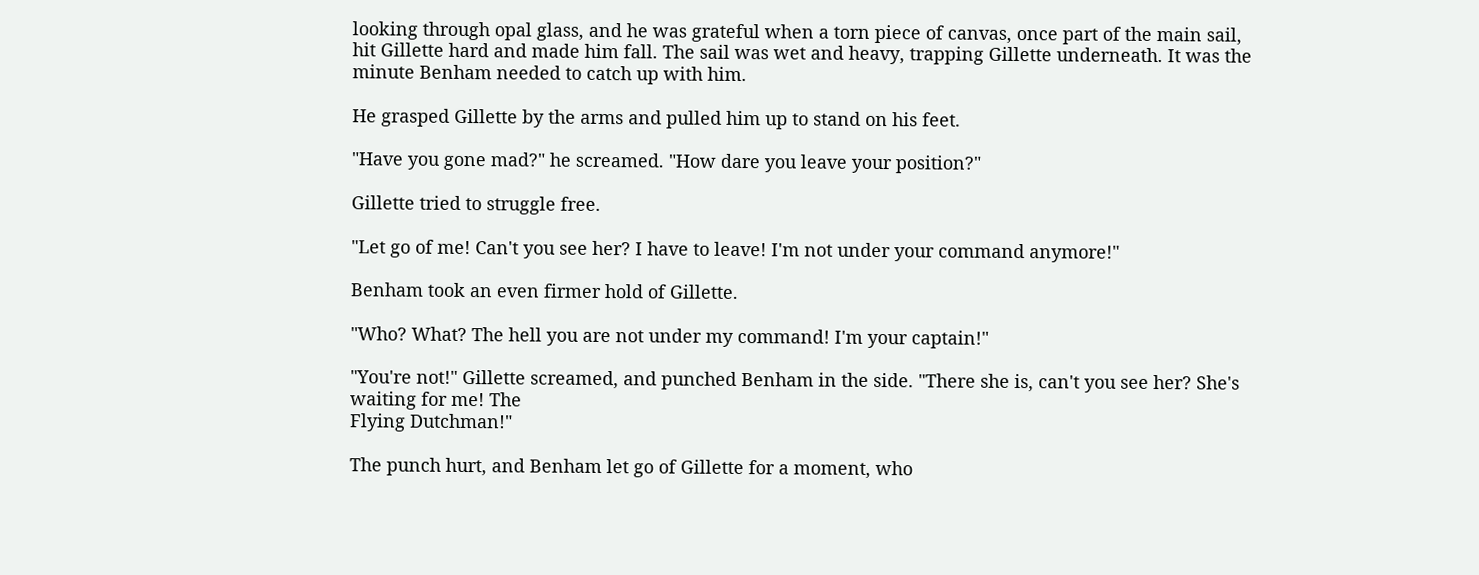looking through opal glass, and he was grateful when a torn piece of canvas, once part of the main sail, hit Gillette hard and made him fall. The sail was wet and heavy, trapping Gillette underneath. It was the minute Benham needed to catch up with him.

He grasped Gillette by the arms and pulled him up to stand on his feet.

"Have you gone mad?" he screamed. "How dare you leave your position?"

Gillette tried to struggle free.

"Let go of me! Can't you see her? I have to leave! I'm not under your command anymore!"

Benham took an even firmer hold of Gillette.

"Who? What? The hell you are not under my command! I'm your captain!"

"You're not!" Gillette screamed, and punched Benham in the side. "There she is, can't you see her? She's waiting for me! The
Flying Dutchman!"

The punch hurt, and Benham let go of Gillette for a moment, who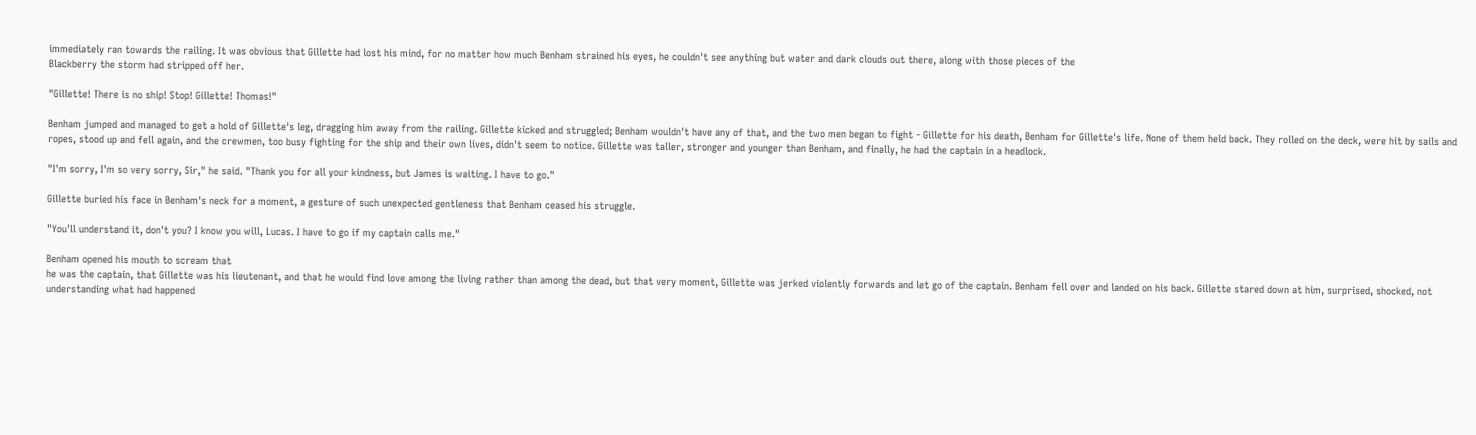immediately ran towards the railing. It was obvious that Gillette had lost his mind, for no matter how much Benham strained his eyes, he couldn't see anything but water and dark clouds out there, along with those pieces of the
Blackberry the storm had stripped off her.

"Gillette! There is no ship! Stop! Gillette! Thomas!"

Benham jumped and managed to get a hold of Gillette's leg, dragging him away from the railing. Gillette kicked and struggled; Benham wouldn't have any of that, and the two men began to fight - Gillette for his death, Benham for Gillette's life. None of them held back. They rolled on the deck, were hit by sails and ropes, stood up and fell again, and the crewmen, too busy fighting for the ship and their own lives, didn't seem to notice. Gillette was taller, stronger and younger than Benham, and finally, he had the captain in a headlock.

"I'm sorry, I'm so very sorry, Sir," he said. "Thank you for all your kindness, but James is waiting. I have to go."

Gillette buried his face in Benham's neck for a moment, a gesture of such unexpected gentleness that Benham ceased his struggle.

"You'll understand it, don't you? I know you will, Lucas. I have to go if my captain calls me."

Benham opened his mouth to scream that
he was the captain, that Gillette was his lieutenant, and that he would find love among the living rather than among the dead, but that very moment, Gillette was jerked violently forwards and let go of the captain. Benham fell over and landed on his back. Gillette stared down at him, surprised, shocked, not understanding what had happened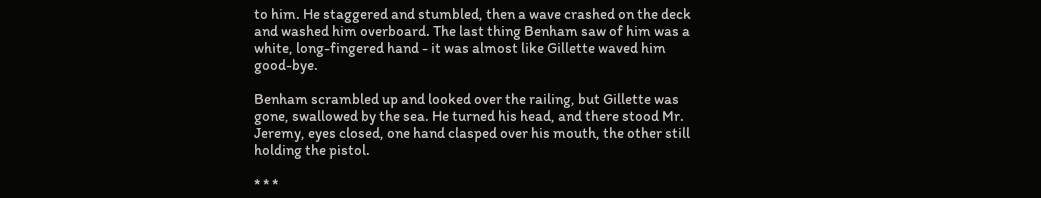to him. He staggered and stumbled, then a wave crashed on the deck and washed him overboard. The last thing Benham saw of him was a white, long-fingered hand - it was almost like Gillette waved him good-bye.

Benham scrambled up and looked over the railing, but Gillette was gone, swallowed by the sea. He turned his head, and there stood Mr. Jeremy, eyes closed, one hand clasped over his mouth, the other still holding the pistol.

* * *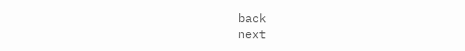back                                       next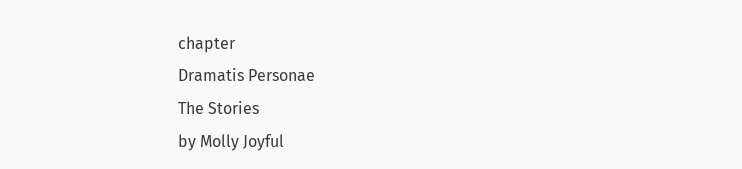chapter
Dramatis Personae
The Stories
by Molly Joyful